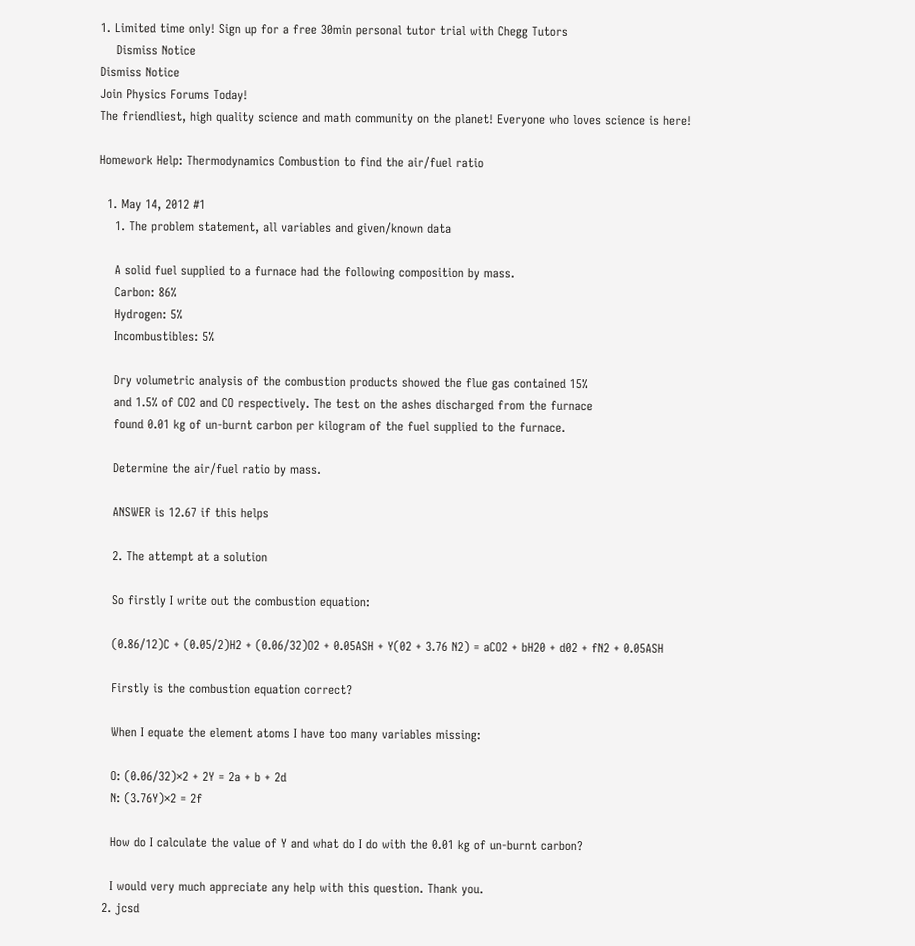1. Limited time only! Sign up for a free 30min personal tutor trial with Chegg Tutors
    Dismiss Notice
Dismiss Notice
Join Physics Forums Today!
The friendliest, high quality science and math community on the planet! Everyone who loves science is here!

Homework Help: Thermodynamics Combustion to find the air/fuel ratio

  1. May 14, 2012 #1
    1. The problem statement, all variables and given/known data

    A solid fuel supplied to a furnace had the following composition by mass.
    Carbon: 86%
    Hydrogen: 5%
    Incombustibles: 5%

    Dry volumetric analysis of the combustion products showed the flue gas contained 15%
    and 1.5% of CO2 and CO respectively. The test on the ashes discharged from the furnace
    found 0.01 kg of un-burnt carbon per kilogram of the fuel supplied to the furnace.

    Determine the air/fuel ratio by mass.

    ANSWER is 12.67 if this helps

    2. The attempt at a solution

    So firstly I write out the combustion equation:

    (0.86/12)C + (0.05/2)H2 + (0.06/32)O2 + 0.05ASH + Y(02 + 3.76 N2) = aCO2 + bH20 + d02 + fN2 + 0.05ASH

    Firstly is the combustion equation correct?

    When I equate the element atoms I have too many variables missing:

    O: (0.06/32)×2 + 2Y = 2a + b + 2d
    N: (3.76Y)×2 = 2f

    How do I calculate the value of Y and what do I do with the 0.01 kg of un-burnt carbon?

    I would very much appreciate any help with this question. Thank you.
  2. jcsd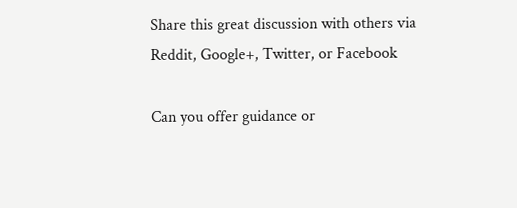Share this great discussion with others via Reddit, Google+, Twitter, or Facebook

Can you offer guidance or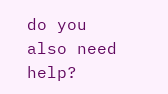do you also need help?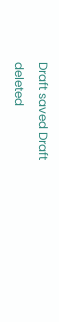Draft saved Draft deleted